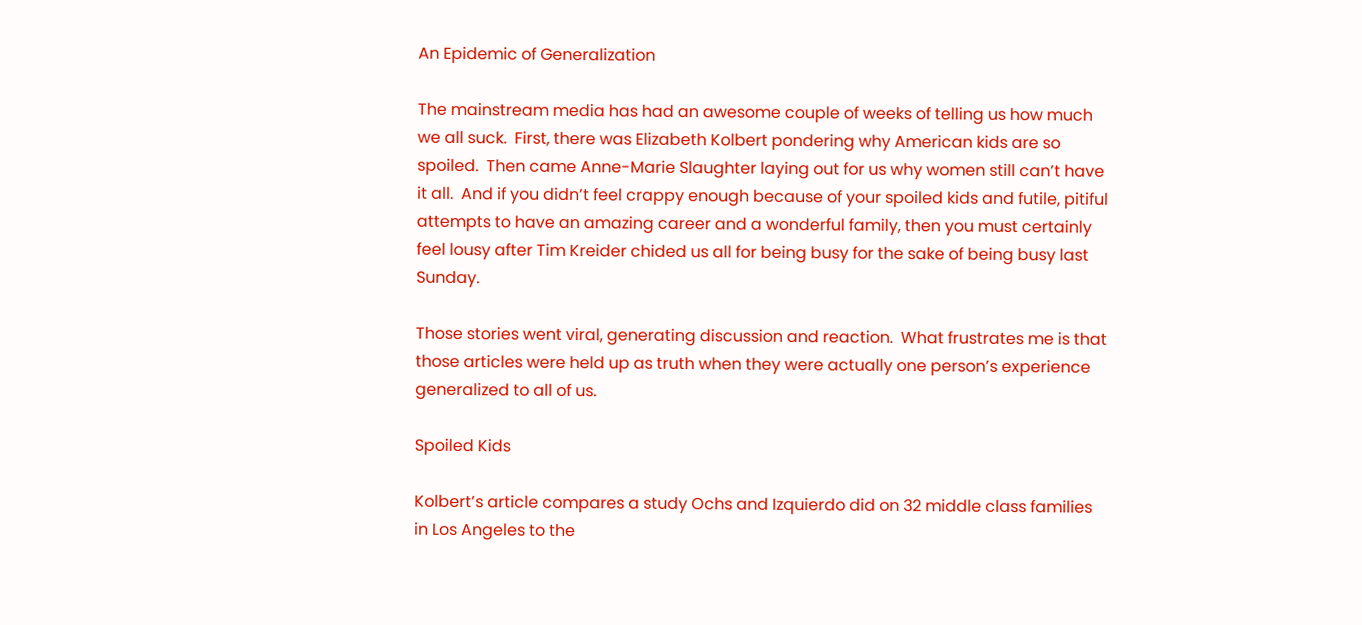An Epidemic of Generalization

The mainstream media has had an awesome couple of weeks of telling us how much we all suck.  First, there was Elizabeth Kolbert pondering why American kids are so spoiled.  Then came Anne-Marie Slaughter laying out for us why women still can’t have it all.  And if you didn’t feel crappy enough because of your spoiled kids and futile, pitiful attempts to have an amazing career and a wonderful family, then you must certainly feel lousy after Tim Kreider chided us all for being busy for the sake of being busy last Sunday.

Those stories went viral, generating discussion and reaction.  What frustrates me is that those articles were held up as truth when they were actually one person’s experience generalized to all of us.

Spoiled Kids

Kolbert’s article compares a study Ochs and Izquierdo did on 32 middle class families in Los Angeles to the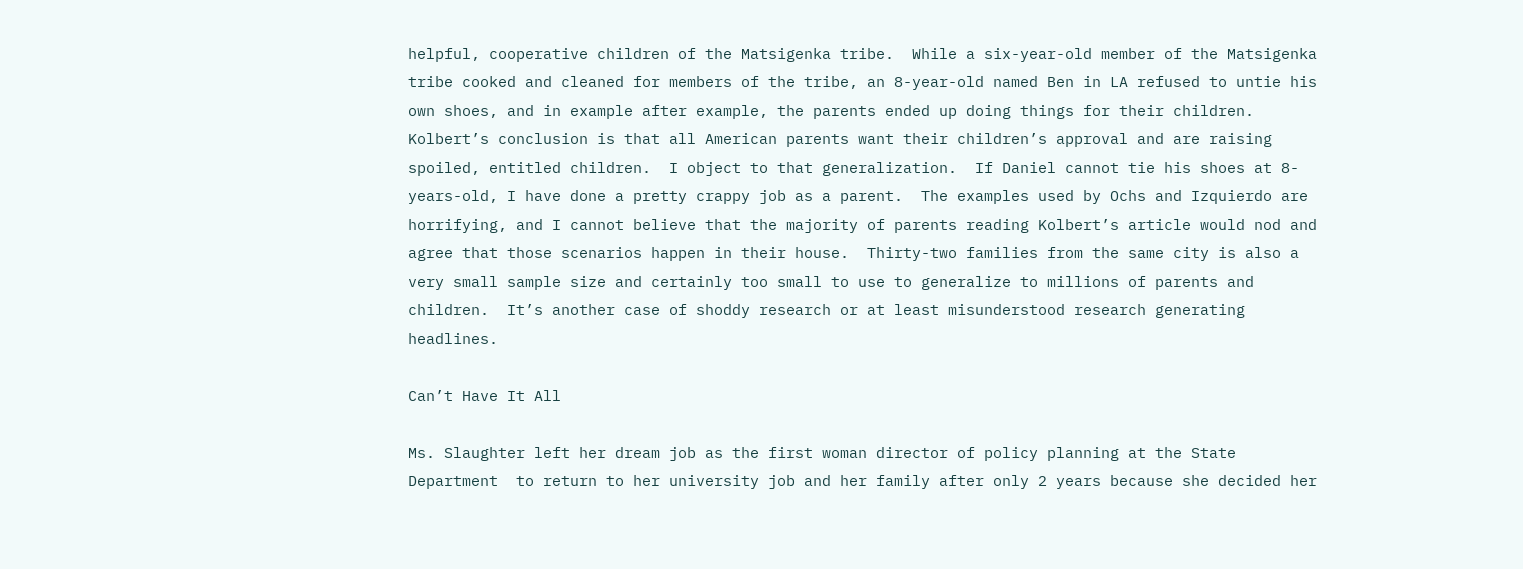helpful, cooperative children of the Matsigenka tribe.  While a six-year-old member of the Matsigenka tribe cooked and cleaned for members of the tribe, an 8-year-old named Ben in LA refused to untie his own shoes, and in example after example, the parents ended up doing things for their children.  Kolbert’s conclusion is that all American parents want their children’s approval and are raising spoiled, entitled children.  I object to that generalization.  If Daniel cannot tie his shoes at 8-years-old, I have done a pretty crappy job as a parent.  The examples used by Ochs and Izquierdo are horrifying, and I cannot believe that the majority of parents reading Kolbert’s article would nod and agree that those scenarios happen in their house.  Thirty-two families from the same city is also a very small sample size and certainly too small to use to generalize to millions of parents and children.  It’s another case of shoddy research or at least misunderstood research generating headlines.

Can’t Have It All

Ms. Slaughter left her dream job as the first woman director of policy planning at the State Department  to return to her university job and her family after only 2 years because she decided her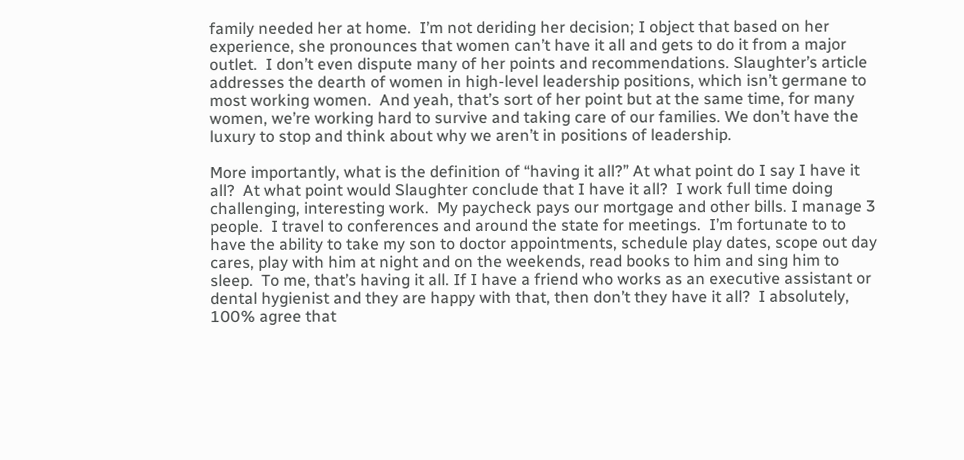family needed her at home.  I’m not deriding her decision; I object that based on her experience, she pronounces that women can’t have it all and gets to do it from a major outlet.  I don’t even dispute many of her points and recommendations. Slaughter’s article addresses the dearth of women in high-level leadership positions, which isn’t germane to most working women.  And yeah, that’s sort of her point but at the same time, for many women, we’re working hard to survive and taking care of our families. We don’t have the luxury to stop and think about why we aren’t in positions of leadership.

More importantly, what is the definition of “having it all?” At what point do I say I have it all?  At what point would Slaughter conclude that I have it all?  I work full time doing challenging, interesting work.  My paycheck pays our mortgage and other bills. I manage 3 people.  I travel to conferences and around the state for meetings.  I’m fortunate to to have the ability to take my son to doctor appointments, schedule play dates, scope out day cares, play with him at night and on the weekends, read books to him and sing him to sleep.  To me, that’s having it all. If I have a friend who works as an executive assistant or dental hygienist and they are happy with that, then don’t they have it all?  I absolutely, 100% agree that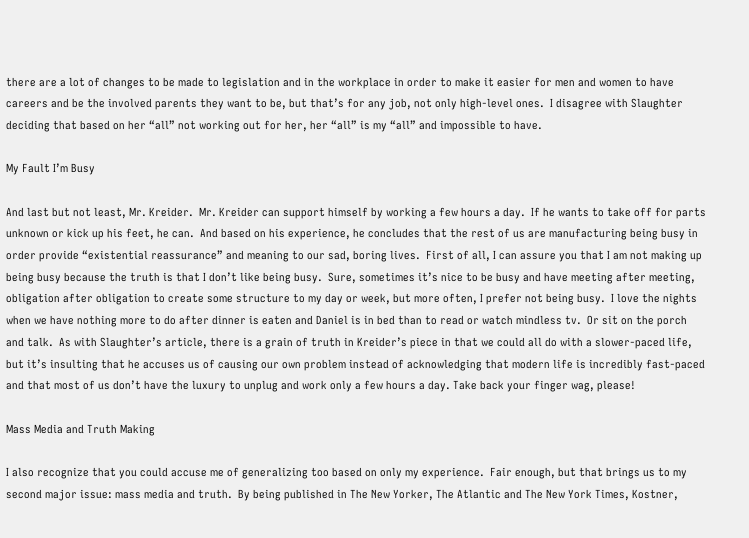there are a lot of changes to be made to legislation and in the workplace in order to make it easier for men and women to have careers and be the involved parents they want to be, but that’s for any job, not only high-level ones.  I disagree with Slaughter deciding that based on her “all” not working out for her, her “all” is my “all” and impossible to have.

My Fault I’m Busy

And last but not least, Mr. Kreider.  Mr. Kreider can support himself by working a few hours a day.  If he wants to take off for parts unknown or kick up his feet, he can.  And based on his experience, he concludes that the rest of us are manufacturing being busy in order provide “existential reassurance” and meaning to our sad, boring lives.  First of all, I can assure you that I am not making up being busy because the truth is that I don’t like being busy.  Sure, sometimes it’s nice to be busy and have meeting after meeting, obligation after obligation to create some structure to my day or week, but more often, I prefer not being busy.  I love the nights when we have nothing more to do after dinner is eaten and Daniel is in bed than to read or watch mindless tv.  Or sit on the porch and talk.  As with Slaughter’s article, there is a grain of truth in Kreider’s piece in that we could all do with a slower-paced life, but it’s insulting that he accuses us of causing our own problem instead of acknowledging that modern life is incredibly fast-paced and that most of us don’t have the luxury to unplug and work only a few hours a day. Take back your finger wag, please!

Mass Media and Truth Making

I also recognize that you could accuse me of generalizing too based on only my experience.  Fair enough, but that brings us to my second major issue: mass media and truth.  By being published in The New Yorker, The Atlantic and The New York Times, Kostner,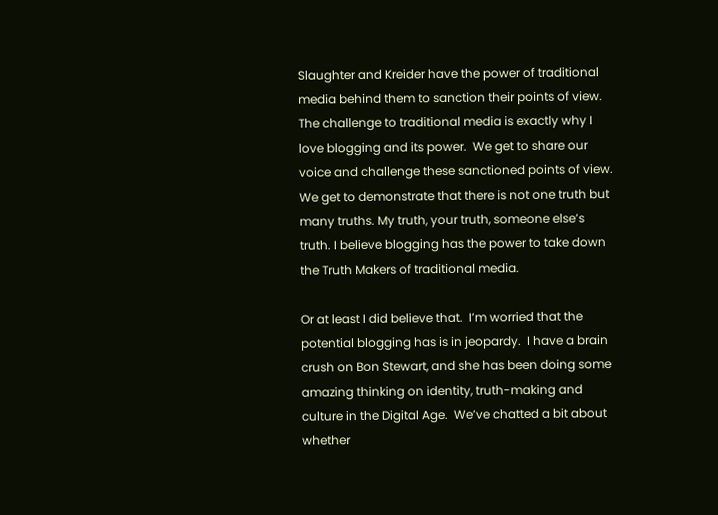Slaughter and Kreider have the power of traditional media behind them to sanction their points of view.  The challenge to traditional media is exactly why I love blogging and its power.  We get to share our voice and challenge these sanctioned points of view.  We get to demonstrate that there is not one truth but many truths. My truth, your truth, someone else’s truth. I believe blogging has the power to take down the Truth Makers of traditional media.

Or at least I did believe that.  I’m worried that the potential blogging has is in jeopardy.  I have a brain crush on Bon Stewart, and she has been doing some amazing thinking on identity, truth-making and culture in the Digital Age.  We’ve chatted a bit about whether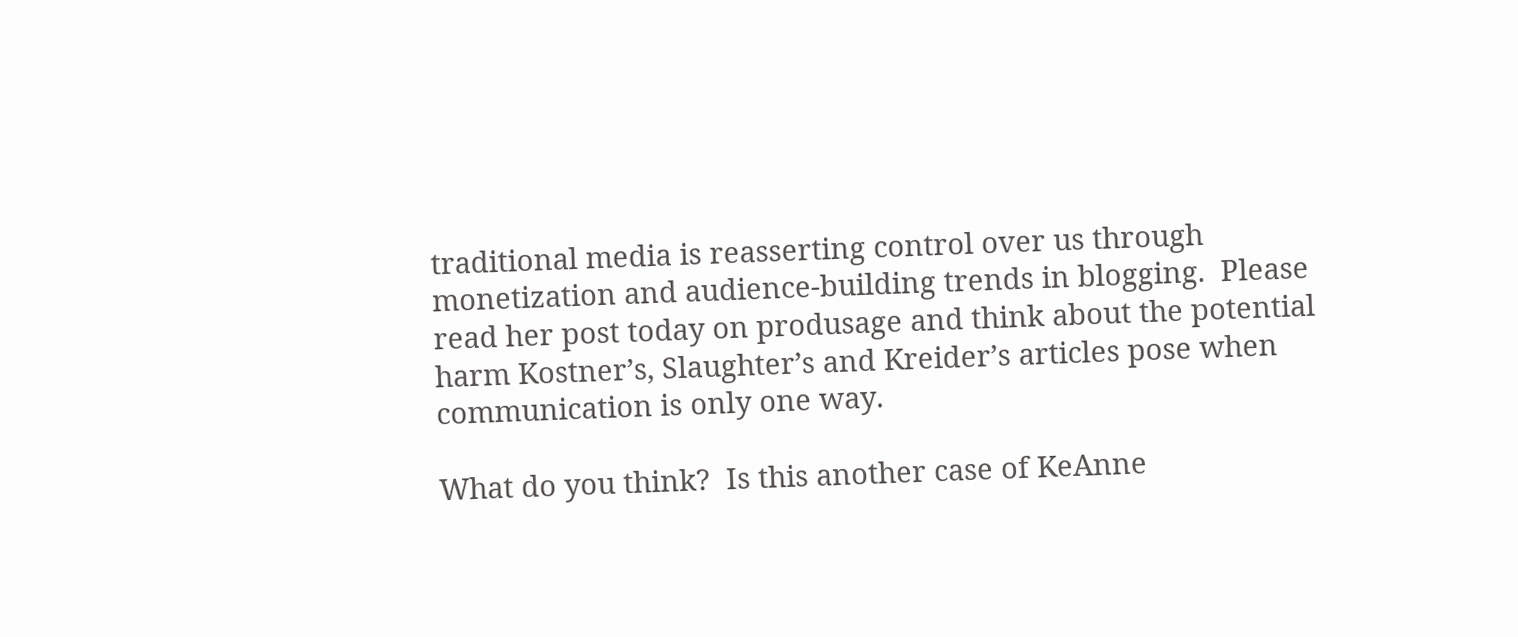traditional media is reasserting control over us through monetization and audience-building trends in blogging.  Please read her post today on produsage and think about the potential harm Kostner’s, Slaughter’s and Kreider’s articles pose when communication is only one way.

What do you think?  Is this another case of KeAnne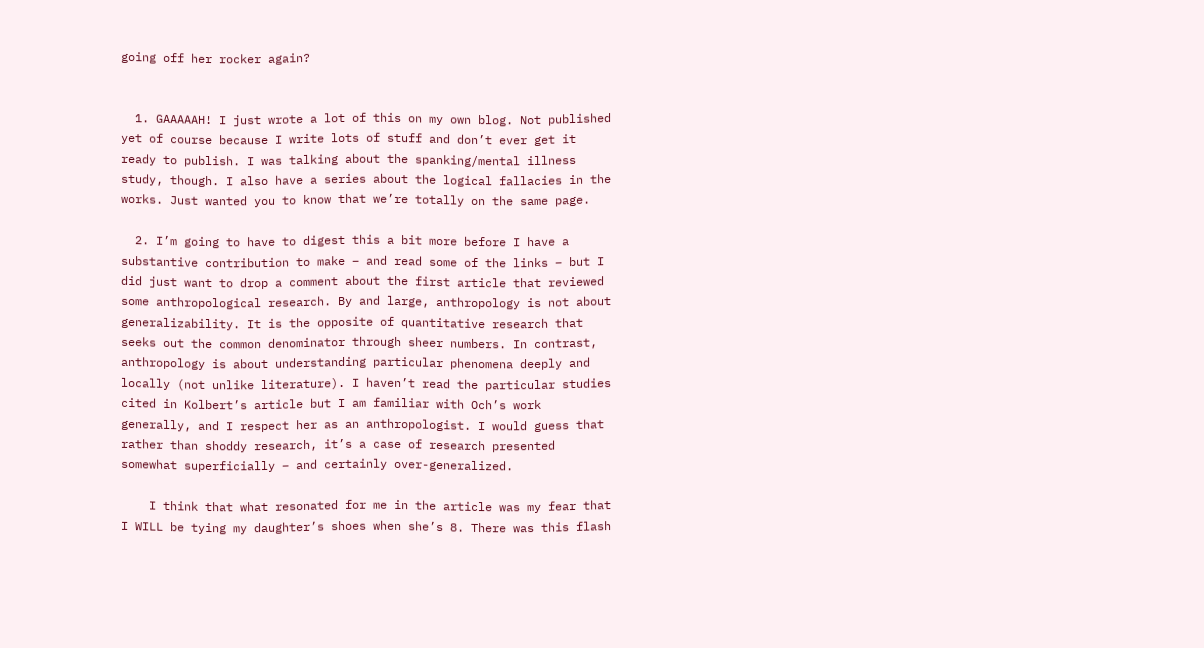going off her rocker again?


  1. GAAAAAH! I just wrote a lot of this on my own blog. Not published yet of course because I write lots of stuff and don’t ever get it ready to publish. I was talking about the spanking/mental illness study, though. I also have a series about the logical fallacies in the works. Just wanted you to know that we’re totally on the same page.

  2. I’m going to have to digest this a bit more before I have a substantive contribution to make – and read some of the links – but I did just want to drop a comment about the first article that reviewed some anthropological research. By and large, anthropology is not about generalizability. It is the opposite of quantitative research that seeks out the common denominator through sheer numbers. In contrast, anthropology is about understanding particular phenomena deeply and locally (not unlike literature). I haven’t read the particular studies cited in Kolbert’s article but I am familiar with Och’s work generally, and I respect her as an anthropologist. I would guess that rather than shoddy research, it’s a case of research presented somewhat superficially – and certainly over-generalized.

    I think that what resonated for me in the article was my fear that I WILL be tying my daughter’s shoes when she’s 8. There was this flash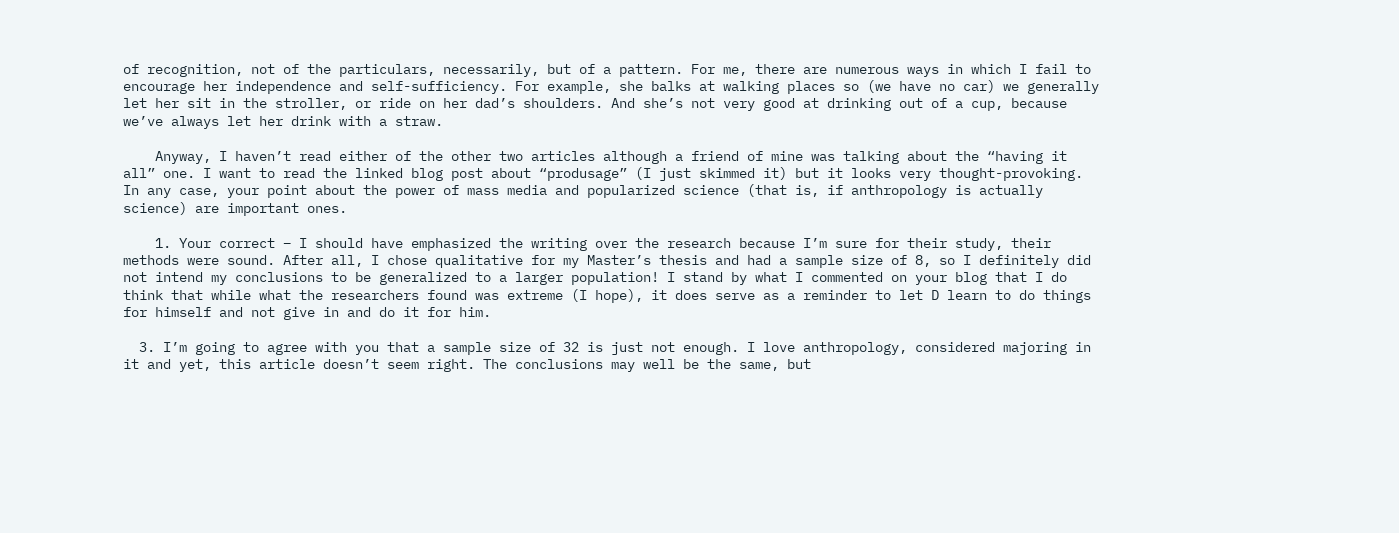of recognition, not of the particulars, necessarily, but of a pattern. For me, there are numerous ways in which I fail to encourage her independence and self-sufficiency. For example, she balks at walking places so (we have no car) we generally let her sit in the stroller, or ride on her dad’s shoulders. And she’s not very good at drinking out of a cup, because we’ve always let her drink with a straw.

    Anyway, I haven’t read either of the other two articles although a friend of mine was talking about the “having it all” one. I want to read the linked blog post about “produsage” (I just skimmed it) but it looks very thought-provoking. In any case, your point about the power of mass media and popularized science (that is, if anthropology is actually science) are important ones.

    1. Your correct – I should have emphasized the writing over the research because I’m sure for their study, their methods were sound. After all, I chose qualitative for my Master’s thesis and had a sample size of 8, so I definitely did not intend my conclusions to be generalized to a larger population! I stand by what I commented on your blog that I do think that while what the researchers found was extreme (I hope), it does serve as a reminder to let D learn to do things for himself and not give in and do it for him.

  3. I’m going to agree with you that a sample size of 32 is just not enough. I love anthropology, considered majoring in it and yet, this article doesn’t seem right. The conclusions may well be the same, but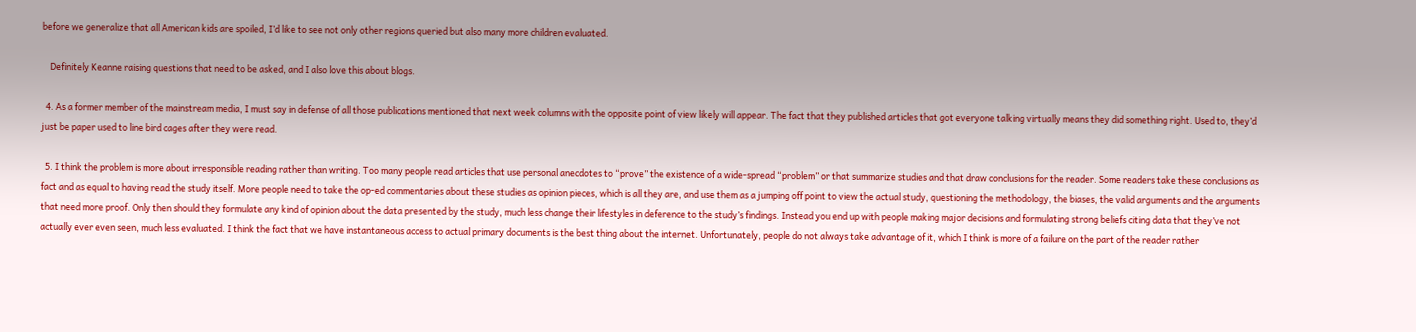before we generalize that all American kids are spoiled, I’d like to see not only other regions queried but also many more children evaluated.

    Definitely Keanne raising questions that need to be asked, and I also love this about blogs.

  4. As a former member of the mainstream media, I must say in defense of all those publications mentioned that next week columns with the opposite point of view likely will appear. The fact that they published articles that got everyone talking virtually means they did something right. Used to, they’d just be paper used to line bird cages after they were read.

  5. I think the problem is more about irresponsible reading rather than writing. Too many people read articles that use personal anecdotes to “prove” the existence of a wide-spread “problem” or that summarize studies and that draw conclusions for the reader. Some readers take these conclusions as fact and as equal to having read the study itself. More people need to take the op-ed commentaries about these studies as opinion pieces, which is all they are, and use them as a jumping off point to view the actual study, questioning the methodology, the biases, the valid arguments and the arguments that need more proof. Only then should they formulate any kind of opinion about the data presented by the study, much less change their lifestyles in deference to the study’s findings. Instead you end up with people making major decisions and formulating strong beliefs citing data that they’ve not actually ever even seen, much less evaluated. I think the fact that we have instantaneous access to actual primary documents is the best thing about the internet. Unfortunately, people do not always take advantage of it, which I think is more of a failure on the part of the reader rather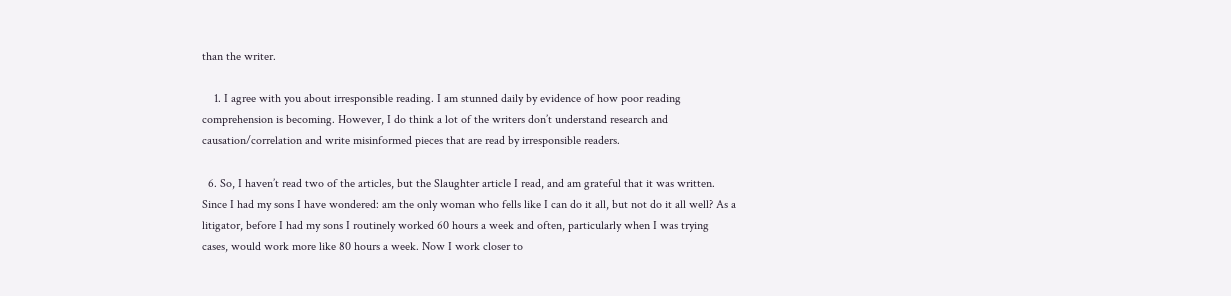than the writer.

    1. I agree with you about irresponsible reading. I am stunned daily by evidence of how poor reading comprehension is becoming. However, I do think a lot of the writers don’t understand research and causation/correlation and write misinformed pieces that are read by irresponsible readers.

  6. So, I haven’t read two of the articles, but the Slaughter article I read, and am grateful that it was written. Since I had my sons I have wondered: am the only woman who fells like I can do it all, but not do it all well? As a litigator, before I had my sons I routinely worked 60 hours a week and often, particularly when I was trying cases, would work more like 80 hours a week. Now I work closer to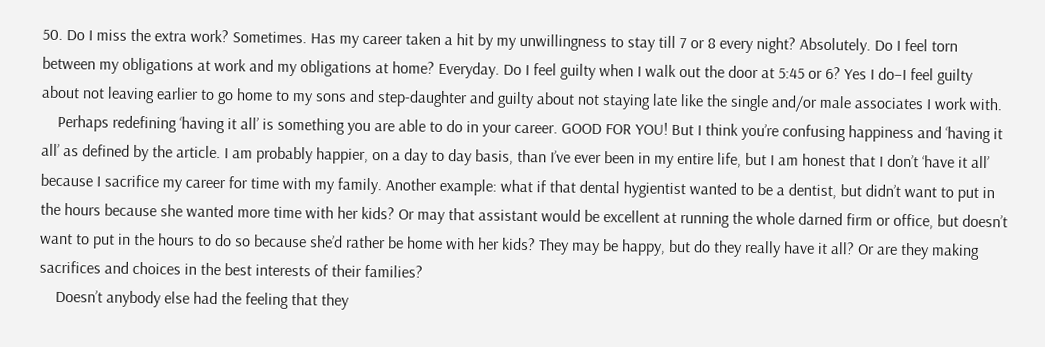50. Do I miss the extra work? Sometimes. Has my career taken a hit by my unwillingness to stay till 7 or 8 every night? Absolutely. Do I feel torn between my obligations at work and my obligations at home? Everyday. Do I feel guilty when I walk out the door at 5:45 or 6? Yes I do–I feel guilty about not leaving earlier to go home to my sons and step-daughter and guilty about not staying late like the single and/or male associates I work with.
    Perhaps redefining ‘having it all’ is something you are able to do in your career. GOOD FOR YOU! But I think you’re confusing happiness and ‘having it all’ as defined by the article. I am probably happier, on a day to day basis, than I’ve ever been in my entire life, but I am honest that I don’t ‘have it all’ because I sacrifice my career for time with my family. Another example: what if that dental hygientist wanted to be a dentist, but didn’t want to put in the hours because she wanted more time with her kids? Or may that assistant would be excellent at running the whole darned firm or office, but doesn’t want to put in the hours to do so because she’d rather be home with her kids? They may be happy, but do they really have it all? Or are they making sacrifices and choices in the best interests of their families?
    Doesn’t anybody else had the feeling that they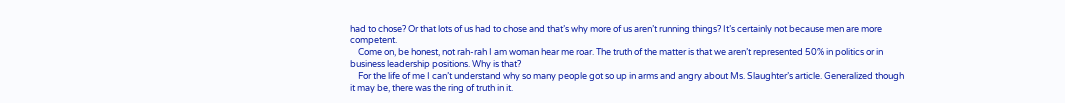had to chose? Or that lots of us had to chose and that’s why more of us aren’t running things? It’s certainly not because men are more competent.
    Come on, be honest, not rah-rah I am woman hear me roar. The truth of the matter is that we aren’t represented 50% in politics or in business leadership positions. Why is that?
    For the life of me I can’t understand why so many people got so up in arms and angry about Ms. Slaughter’s article. Generalized though it may be, there was the ring of truth in it.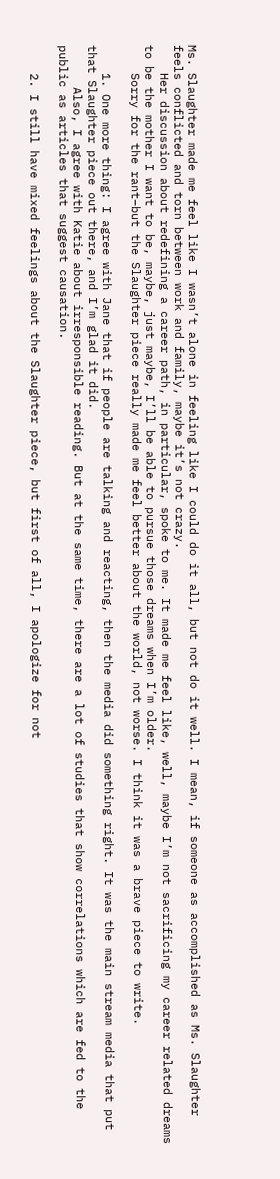Ms. Slaughter made me feel like I wasn’t alone in feeling like I could do it all, but not do it well. I mean, if someone as accomplished as Ms. Slaughter feels conflicted and torn between work and family, maybe it’s not crazy.
    Her discussion about redefining a career path, in particular, spoke to me. It made me feel like, well, maybe I’m not sacrificing my career related dreams to be the mother I want to be, maybe, just maybe, I’ll be able to pursue those dreams when I’m older.
    Sorry for the rant–but the Slaughter piece really made me feel better about the world, not worse. I think it was a brave piece to write.

    1. One more thing: I agree with Jane that if people are talking and reacting, then the media did something right. It was the main stream media that put that Slaughter piece out there, and I’m glad it did.
      Also, I agree with Katie about irresponsible reading. But at the same time, there are a lot of studies that show correlations which are fed to the public as articles that suggest causation.

    2. I still have mixed feelings about the Slaughter piece, but first of all, I apologize for not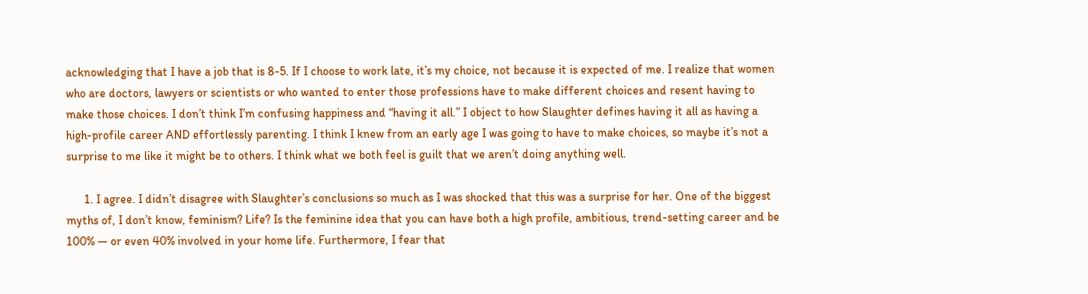acknowledging that I have a job that is 8-5. If I choose to work late, it’s my choice, not because it is expected of me. I realize that women who are doctors, lawyers or scientists or who wanted to enter those professions have to make different choices and resent having to make those choices. I don’t think I’m confusing happiness and “having it all.” I object to how Slaughter defines having it all as having a high-profile career AND effortlessly parenting. I think I knew from an early age I was going to have to make choices, so maybe it’s not a surprise to me like it might be to others. I think what we both feel is guilt that we aren’t doing anything well.

      1. I agree. I didn’t disagree with Slaughter’s conclusions so much as I was shocked that this was a surprise for her. One of the biggest myths of, I don’t know, feminism? Life? Is the feminine idea that you can have both a high profile, ambitious, trend-setting career and be 100% — or even 40% involved in your home life. Furthermore, I fear that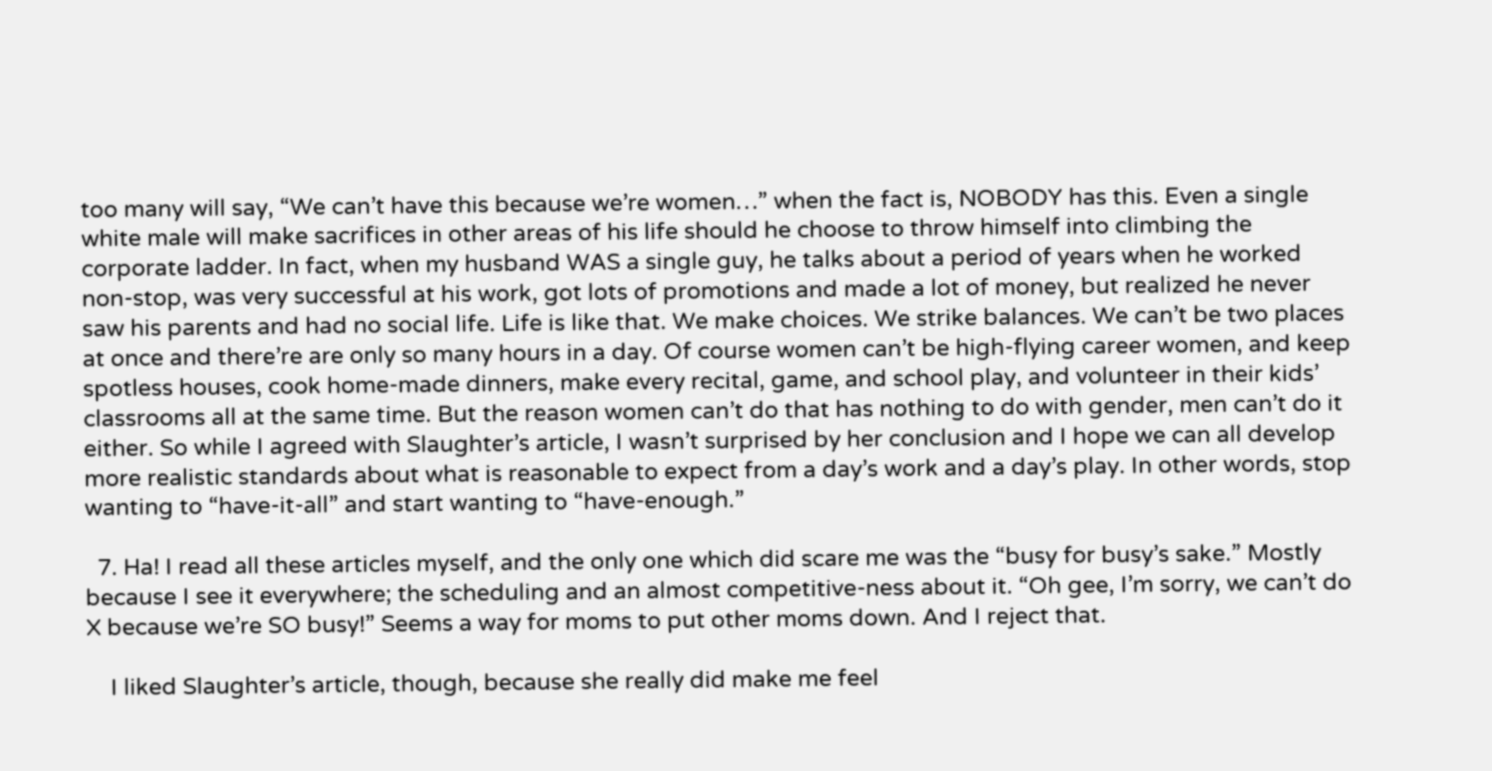too many will say, “We can’t have this because we’re women…” when the fact is, NOBODY has this. Even a single white male will make sacrifices in other areas of his life should he choose to throw himself into climbing the corporate ladder. In fact, when my husband WAS a single guy, he talks about a period of years when he worked non-stop, was very successful at his work, got lots of promotions and made a lot of money, but realized he never saw his parents and had no social life. Life is like that. We make choices. We strike balances. We can’t be two places at once and there’re are only so many hours in a day. Of course women can’t be high-flying career women, and keep spotless houses, cook home-made dinners, make every recital, game, and school play, and volunteer in their kids’ classrooms all at the same time. But the reason women can’t do that has nothing to do with gender, men can’t do it either. So while I agreed with Slaughter’s article, I wasn’t surprised by her conclusion and I hope we can all develop more realistic standards about what is reasonable to expect from a day’s work and a day’s play. In other words, stop wanting to “have-it-all” and start wanting to “have-enough.”

  7. Ha! I read all these articles myself, and the only one which did scare me was the “busy for busy’s sake.” Mostly because I see it everywhere; the scheduling and an almost competitive-ness about it. “Oh gee, I’m sorry, we can’t do X because we’re SO busy!” Seems a way for moms to put other moms down. And I reject that.

    I liked Slaughter’s article, though, because she really did make me feel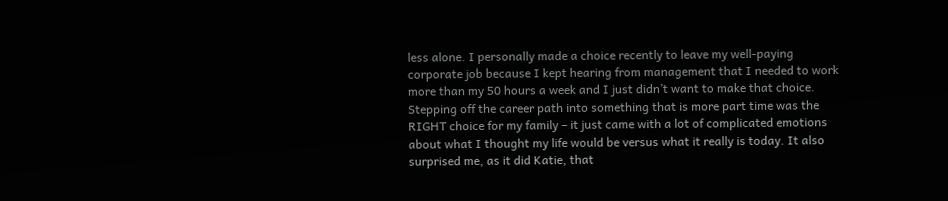less alone. I personally made a choice recently to leave my well-paying corporate job because I kept hearing from management that I needed to work more than my 50 hours a week and I just didn’t want to make that choice. Stepping off the career path into something that is more part time was the RIGHT choice for my family – it just came with a lot of complicated emotions about what I thought my life would be versus what it really is today. It also surprised me, as it did Katie, that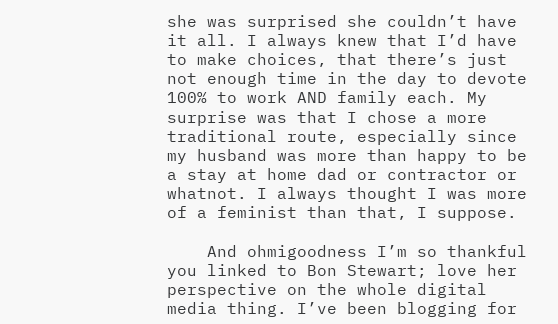she was surprised she couldn’t have it all. I always knew that I’d have to make choices, that there’s just not enough time in the day to devote 100% to work AND family each. My surprise was that I chose a more traditional route, especially since my husband was more than happy to be a stay at home dad or contractor or whatnot. I always thought I was more of a feminist than that, I suppose.

    And ohmigoodness I’m so thankful you linked to Bon Stewart; love her perspective on the whole digital media thing. I’ve been blogging for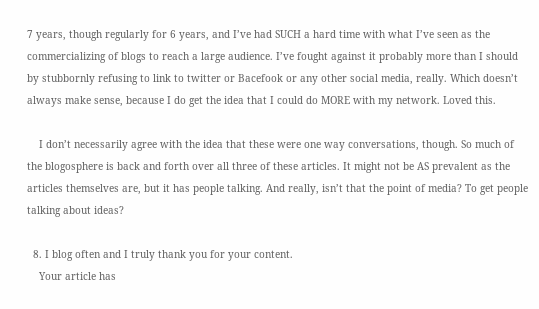7 years, though regularly for 6 years, and I’ve had SUCH a hard time with what I’ve seen as the commercializing of blogs to reach a large audience. I’ve fought against it probably more than I should by stubbornly refusing to link to twitter or Bacefook or any other social media, really. Which doesn’t always make sense, because I do get the idea that I could do MORE with my network. Loved this.

    I don’t necessarily agree with the idea that these were one way conversations, though. So much of the blogosphere is back and forth over all three of these articles. It might not be AS prevalent as the articles themselves are, but it has people talking. And really, isn’t that the point of media? To get people talking about ideas?

  8. I blog often and I truly thank you for your content.
    Your article has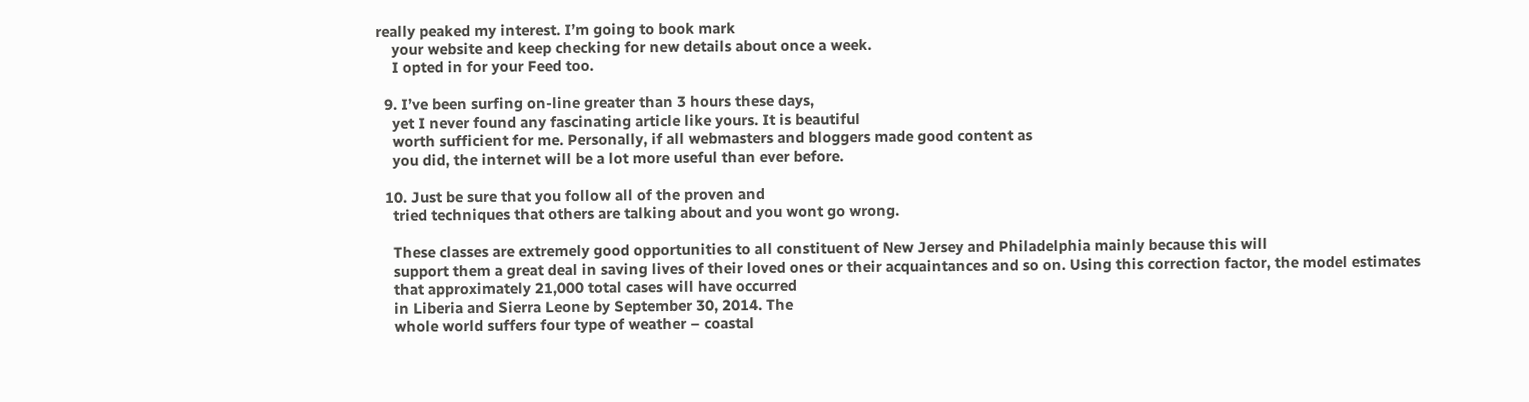really peaked my interest. I’m going to book mark
    your website and keep checking for new details about once a week.
    I opted in for your Feed too.

  9. I’ve been surfing on-line greater than 3 hours these days,
    yet I never found any fascinating article like yours. It is beautiful
    worth sufficient for me. Personally, if all webmasters and bloggers made good content as
    you did, the internet will be a lot more useful than ever before.

  10. Just be sure that you follow all of the proven and
    tried techniques that others are talking about and you wont go wrong.

    These classes are extremely good opportunities to all constituent of New Jersey and Philadelphia mainly because this will
    support them a great deal in saving lives of their loved ones or their acquaintances and so on. Using this correction factor, the model estimates
    that approximately 21,000 total cases will have occurred
    in Liberia and Sierra Leone by September 30, 2014. The
    whole world suffers four type of weather – coastal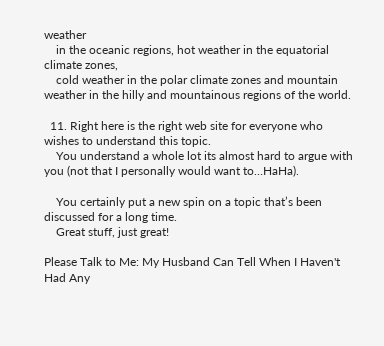weather
    in the oceanic regions, hot weather in the equatorial climate zones,
    cold weather in the polar climate zones and mountain weather in the hilly and mountainous regions of the world.

  11. Right here is the right web site for everyone who wishes to understand this topic.
    You understand a whole lot its almost hard to argue with you (not that I personally would want to…HaHa).

    You certainly put a new spin on a topic that’s been discussed for a long time.
    Great stuff, just great!

Please Talk to Me: My Husband Can Tell When I Haven't Had Any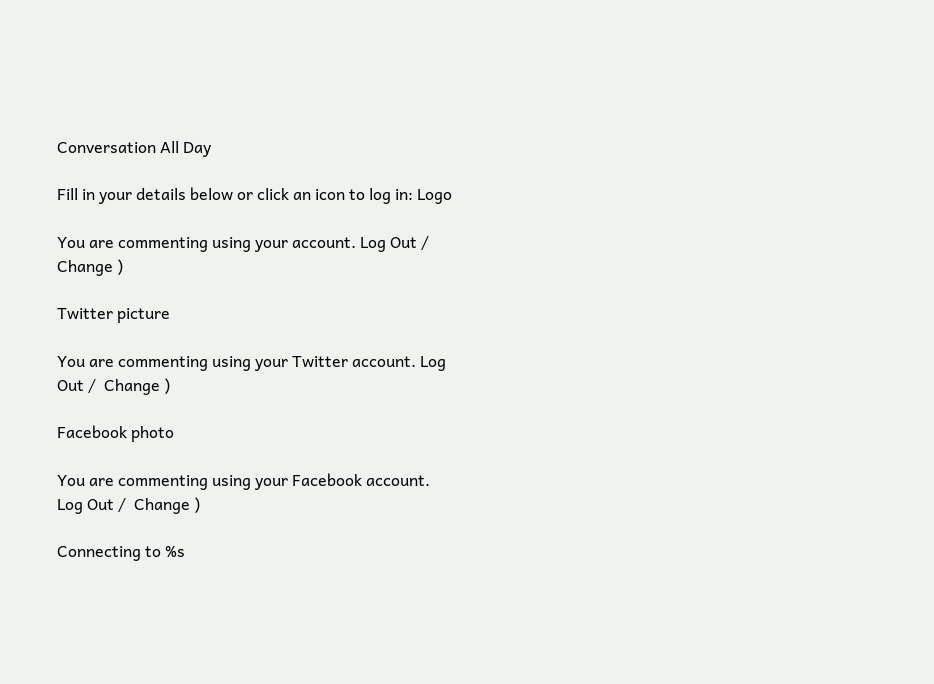Conversation All Day

Fill in your details below or click an icon to log in: Logo

You are commenting using your account. Log Out /  Change )

Twitter picture

You are commenting using your Twitter account. Log Out /  Change )

Facebook photo

You are commenting using your Facebook account. Log Out /  Change )

Connecting to %s